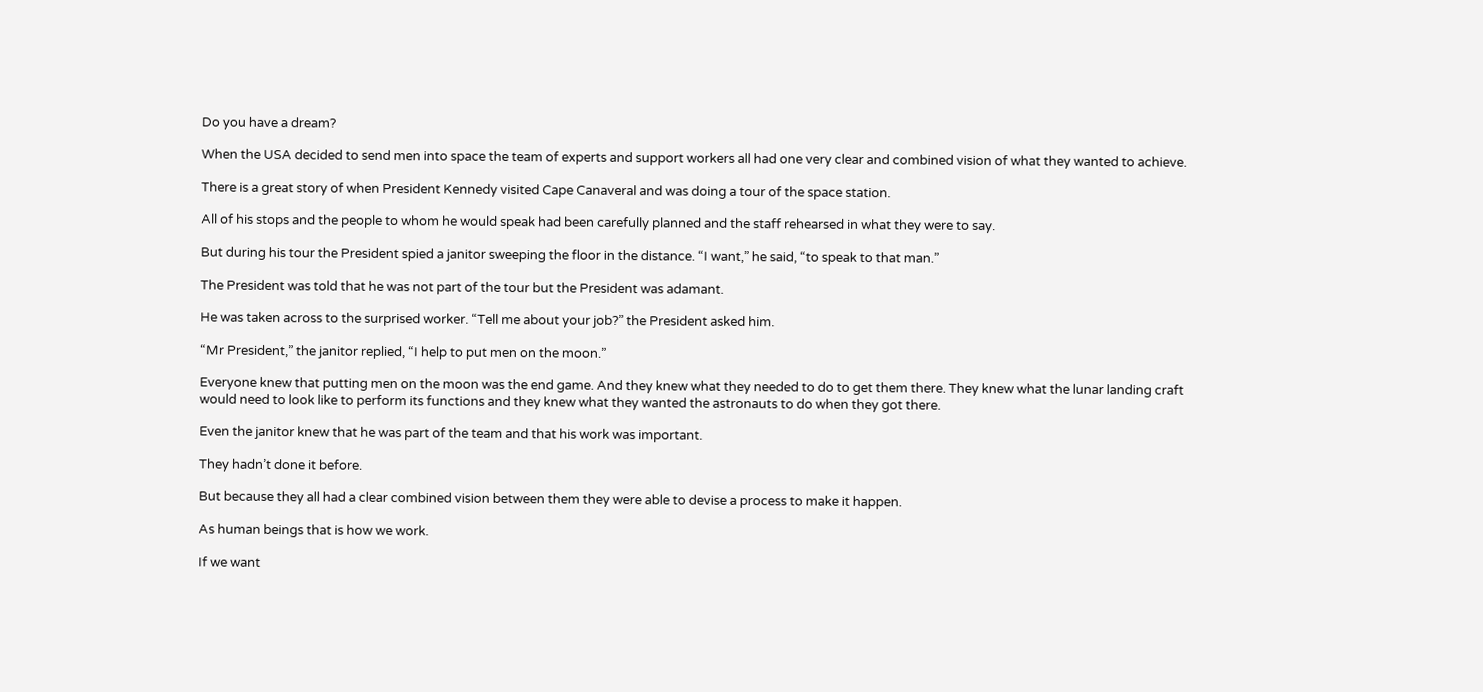Do you have a dream?

When the USA decided to send men into space the team of experts and support workers all had one very clear and combined vision of what they wanted to achieve.

There is a great story of when President Kennedy visited Cape Canaveral and was doing a tour of the space station.

All of his stops and the people to whom he would speak had been carefully planned and the staff rehearsed in what they were to say.

But during his tour the President spied a janitor sweeping the floor in the distance. “I want,” he said, “to speak to that man.”

The President was told that he was not part of the tour but the President was adamant.

He was taken across to the surprised worker. “Tell me about your job?” the President asked him.

“Mr President,” the janitor replied, “I help to put men on the moon.”

Everyone knew that putting men on the moon was the end game. And they knew what they needed to do to get them there. They knew what the lunar landing craft would need to look like to perform its functions and they knew what they wanted the astronauts to do when they got there.

Even the janitor knew that he was part of the team and that his work was important.

They hadn’t done it before.

But because they all had a clear combined vision between them they were able to devise a process to make it happen.

As human beings that is how we work.

If we want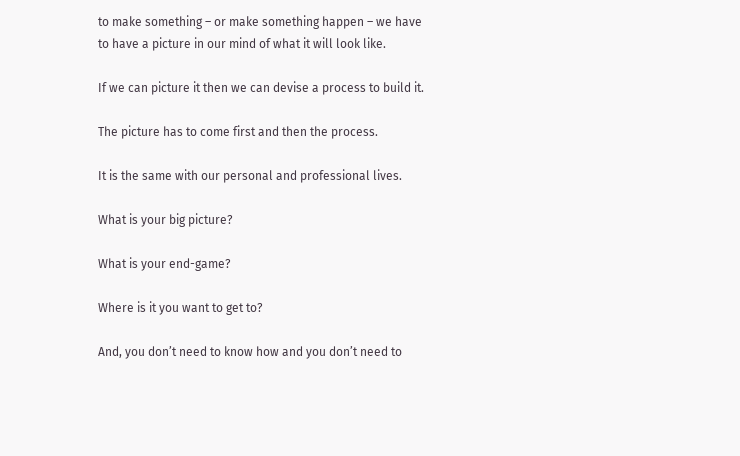to make something – or make something happen – we have to have a picture in our mind of what it will look like.

If we can picture it then we can devise a process to build it.

The picture has to come first and then the process.

It is the same with our personal and professional lives.

What is your big picture?

What is your end-game?

Where is it you want to get to?

And, you don’t need to know how and you don’t need to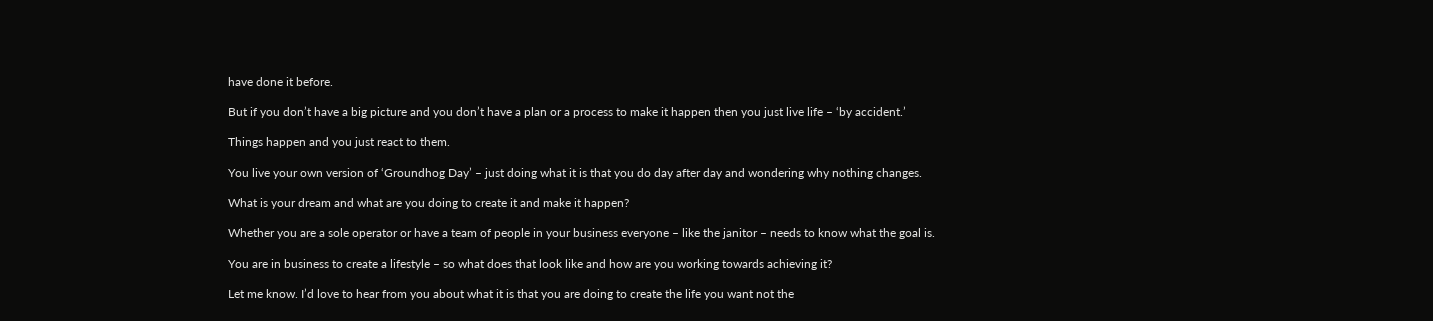have done it before.

But if you don’t have a big picture and you don’t have a plan or a process to make it happen then you just live life – ‘by accident.’

Things happen and you just react to them.

You live your own version of ‘Groundhog Day’ – just doing what it is that you do day after day and wondering why nothing changes.

What is your dream and what are you doing to create it and make it happen?

Whether you are a sole operator or have a team of people in your business everyone – like the janitor – needs to know what the goal is.

You are in business to create a lifestyle – so what does that look like and how are you working towards achieving it?

Let me know. I’d love to hear from you about what it is that you are doing to create the life you want not the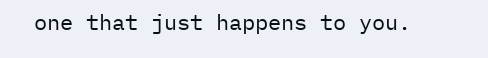one that just happens to you.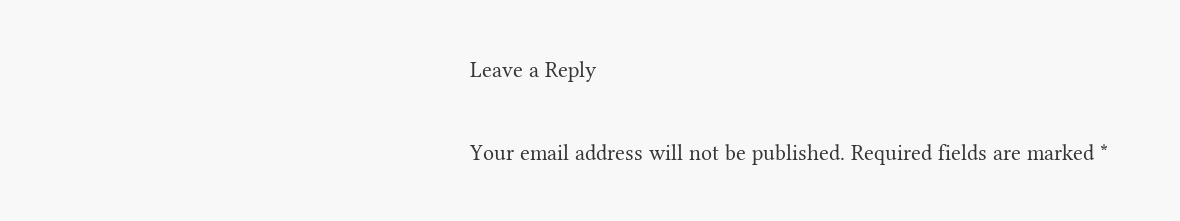Leave a Reply

Your email address will not be published. Required fields are marked *